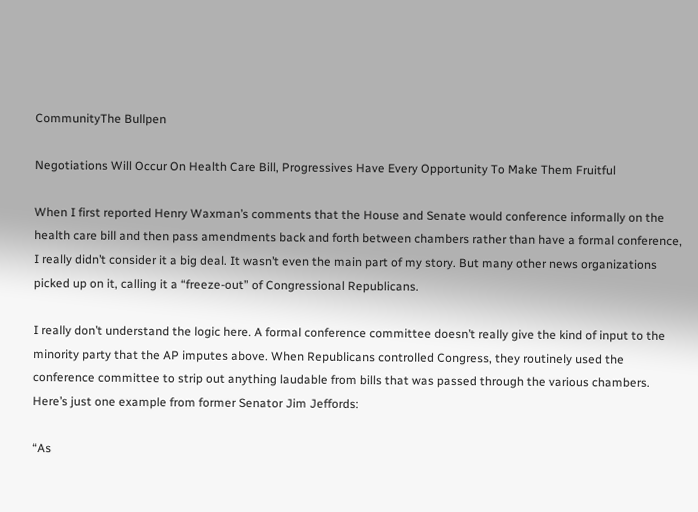CommunityThe Bullpen

Negotiations Will Occur On Health Care Bill, Progressives Have Every Opportunity To Make Them Fruitful

When I first reported Henry Waxman’s comments that the House and Senate would conference informally on the health care bill and then pass amendments back and forth between chambers rather than have a formal conference, I really didn’t consider it a big deal. It wasn’t even the main part of my story. But many other news organizations picked up on it, calling it a “freeze-out” of Congressional Republicans.

I really don’t understand the logic here. A formal conference committee doesn’t really give the kind of input to the minority party that the AP imputes above. When Republicans controlled Congress, they routinely used the conference committee to strip out anything laudable from bills that was passed through the various chambers. Here’s just one example from former Senator Jim Jeffords:

“As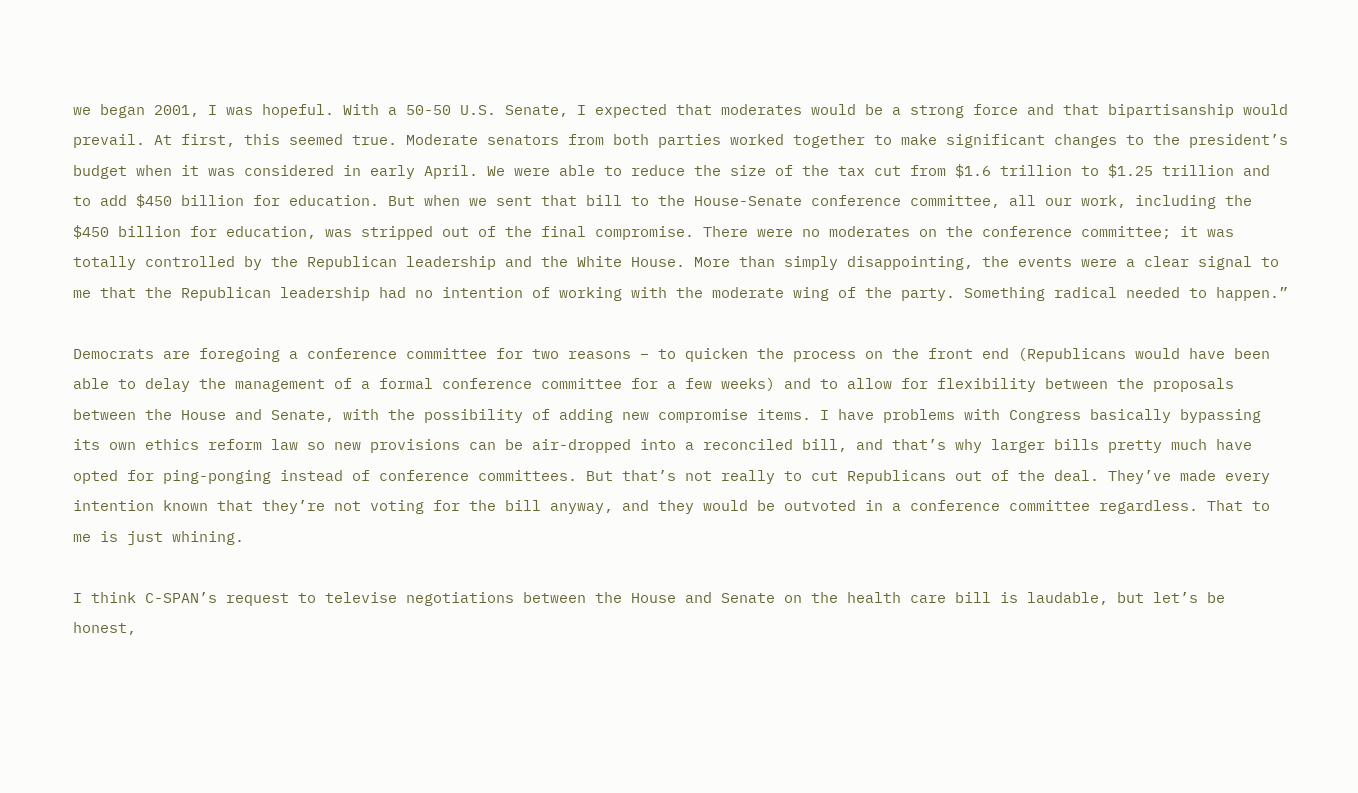we began 2001, I was hopeful. With a 50-50 U.S. Senate, I expected that moderates would be a strong force and that bipartisanship would prevail. At first, this seemed true. Moderate senators from both parties worked together to make significant changes to the president’s budget when it was considered in early April. We were able to reduce the size of the tax cut from $1.6 trillion to $1.25 trillion and to add $450 billion for education. But when we sent that bill to the House-Senate conference committee, all our work, including the $450 billion for education, was stripped out of the final compromise. There were no moderates on the conference committee; it was totally controlled by the Republican leadership and the White House. More than simply disappointing, the events were a clear signal to me that the Republican leadership had no intention of working with the moderate wing of the party. Something radical needed to happen.”

Democrats are foregoing a conference committee for two reasons – to quicken the process on the front end (Republicans would have been able to delay the management of a formal conference committee for a few weeks) and to allow for flexibility between the proposals between the House and Senate, with the possibility of adding new compromise items. I have problems with Congress basically bypassing its own ethics reform law so new provisions can be air-dropped into a reconciled bill, and that’s why larger bills pretty much have opted for ping-ponging instead of conference committees. But that’s not really to cut Republicans out of the deal. They’ve made every intention known that they’re not voting for the bill anyway, and they would be outvoted in a conference committee regardless. That to me is just whining.

I think C-SPAN’s request to televise negotiations between the House and Senate on the health care bill is laudable, but let’s be honest,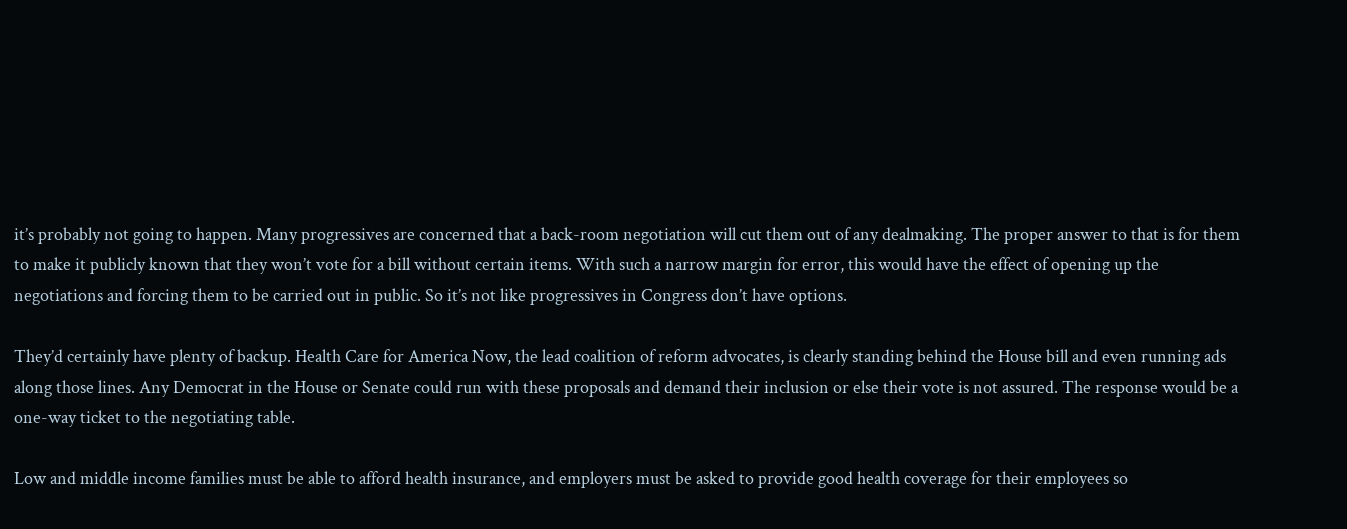it’s probably not going to happen. Many progressives are concerned that a back-room negotiation will cut them out of any dealmaking. The proper answer to that is for them to make it publicly known that they won’t vote for a bill without certain items. With such a narrow margin for error, this would have the effect of opening up the negotiations and forcing them to be carried out in public. So it’s not like progressives in Congress don’t have options.

They’d certainly have plenty of backup. Health Care for America Now, the lead coalition of reform advocates, is clearly standing behind the House bill and even running ads along those lines. Any Democrat in the House or Senate could run with these proposals and demand their inclusion or else their vote is not assured. The response would be a one-way ticket to the negotiating table.

Low and middle income families must be able to afford health insurance, and employers must be asked to provide good health coverage for their employees so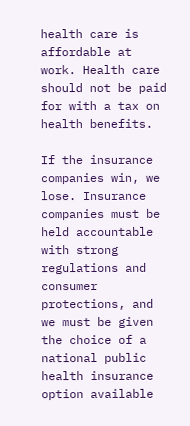health care is affordable at work. Health care should not be paid for with a tax on health benefits.

If the insurance companies win, we lose. Insurance companies must be held accountable with strong regulations and consumer protections, and we must be given the choice of a national public health insurance option available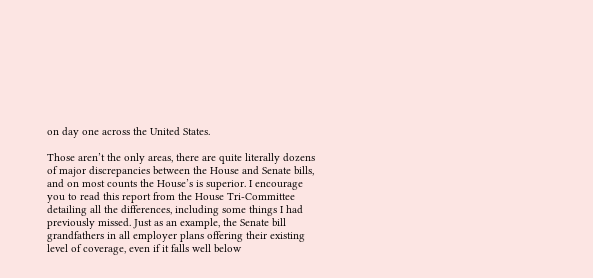on day one across the United States.

Those aren’t the only areas, there are quite literally dozens of major discrepancies between the House and Senate bills, and on most counts the House’s is superior. I encourage you to read this report from the House Tri-Committee detailing all the differences, including some things I had previously missed. Just as an example, the Senate bill grandfathers in all employer plans offering their existing level of coverage, even if it falls well below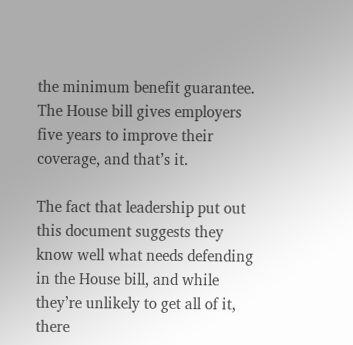the minimum benefit guarantee. The House bill gives employers five years to improve their coverage, and that’s it.

The fact that leadership put out this document suggests they know well what needs defending in the House bill, and while they’re unlikely to get all of it, there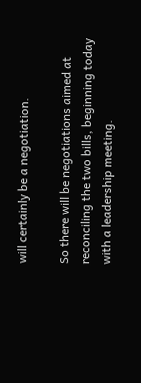will certainly be a negotiation.

So there will be negotiations aimed at reconciling the two bills, beginning today with a leadership meeting.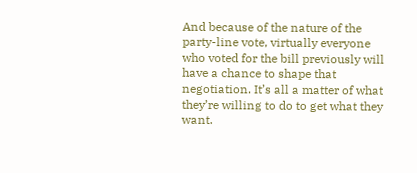And because of the nature of the party-line vote, virtually everyone who voted for the bill previously will have a chance to shape that negotiation. It’s all a matter of what they’re willing to do to get what they want.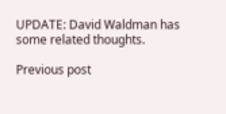UPDATE: David Waldman has some related thoughts.

Previous post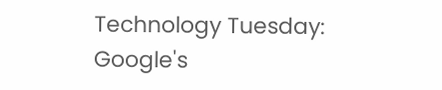Technology Tuesday: Google's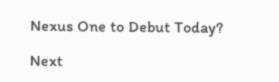Nexus One to Debut Today?

Next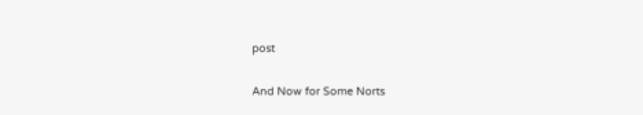post

And Now for Some Norts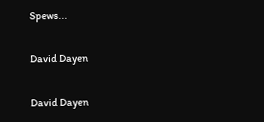Spews...

David Dayen

David Dayen